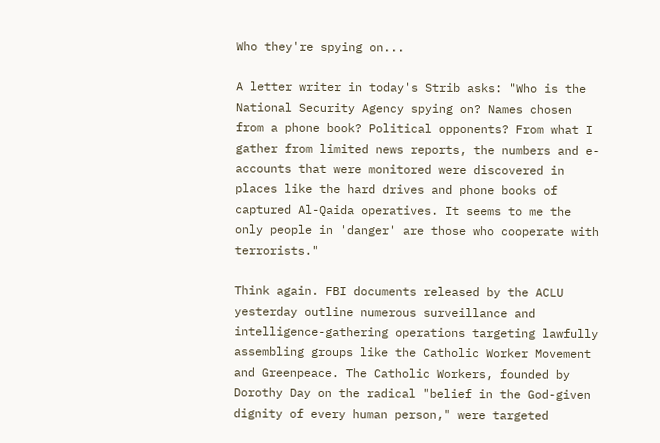Who they're spying on...

A letter writer in today's Strib asks: "Who is the National Security Agency spying on? Names chosen from a phone book? Political opponents? From what I gather from limited news reports, the numbers and e-accounts that were monitored were discovered in places like the hard drives and phone books of captured Al-Qaida operatives. It seems to me the only people in 'danger' are those who cooperate with terrorists."

Think again. FBI documents released by the ACLU yesterday outline numerous surveillance and intelligence-gathering operations targeting lawfully assembling groups like the Catholic Worker Movement and Greenpeace. The Catholic Workers, founded by Dorothy Day on the radical "belief in the God-given dignity of every human person," were targeted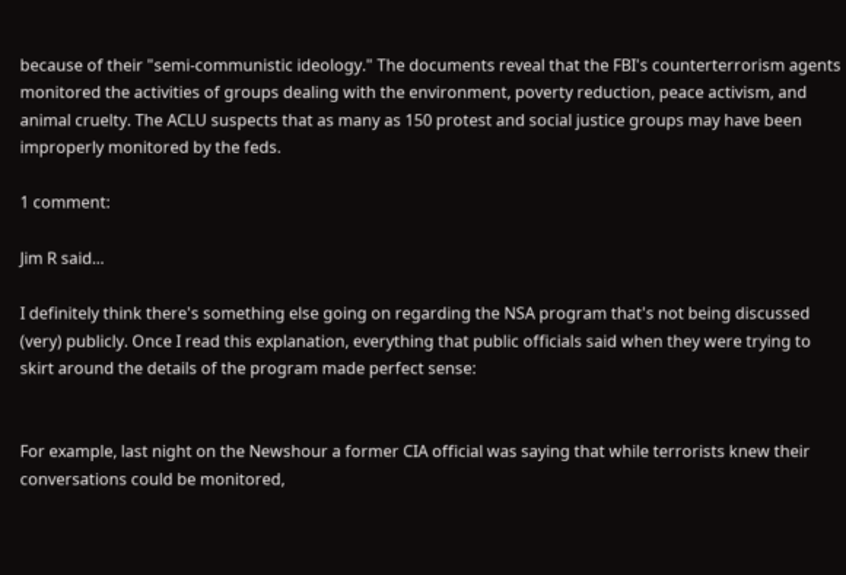because of their "semi-communistic ideology." The documents reveal that the FBI's counterterrorism agents monitored the activities of groups dealing with the environment, poverty reduction, peace activism, and animal cruelty. The ACLU suspects that as many as 150 protest and social justice groups may have been improperly monitored by the feds.

1 comment:

Jim R said...

I definitely think there's something else going on regarding the NSA program that's not being discussed (very) publicly. Once I read this explanation, everything that public officials said when they were trying to skirt around the details of the program made perfect sense:


For example, last night on the Newshour a former CIA official was saying that while terrorists knew their conversations could be monitored,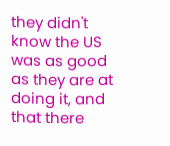they didn't know the US was as good as they are at doing it, and that there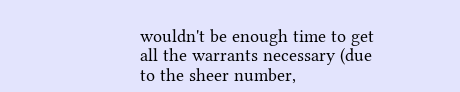wouldn't be enough time to get all the warrants necessary (due to the sheer number,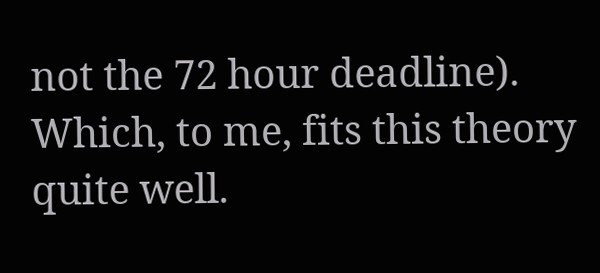not the 72 hour deadline). Which, to me, fits this theory quite well.